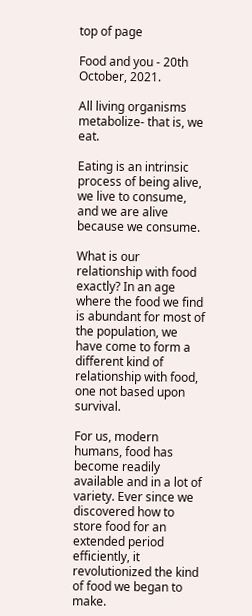top of page

Food and you - 20th October, 2021.

All living organisms metabolize- that is, we eat.

Eating is an intrinsic process of being alive, we live to consume, and we are alive because we consume.

What is our relationship with food exactly? In an age where the food we find is abundant for most of the population, we have come to form a different kind of relationship with food, one not based upon survival.

For us, modern humans, food has become readily available and in a lot of variety. Ever since we discovered how to store food for an extended period efficiently, it revolutionized the kind of food we began to make.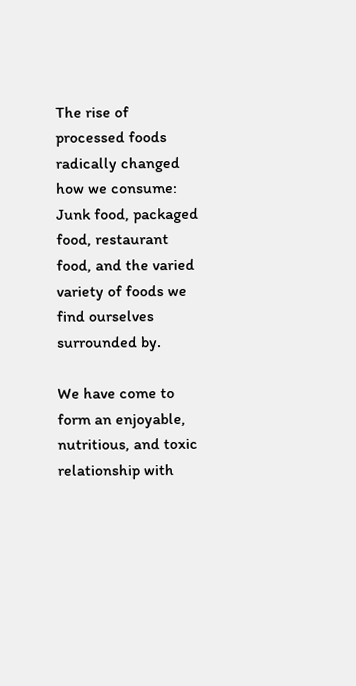The rise of processed foods radically changed how we consume: Junk food, packaged food, restaurant food, and the varied variety of foods we find ourselves surrounded by.

We have come to form an enjoyable, nutritious, and toxic relationship with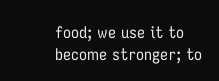food; we use it to become stronger; to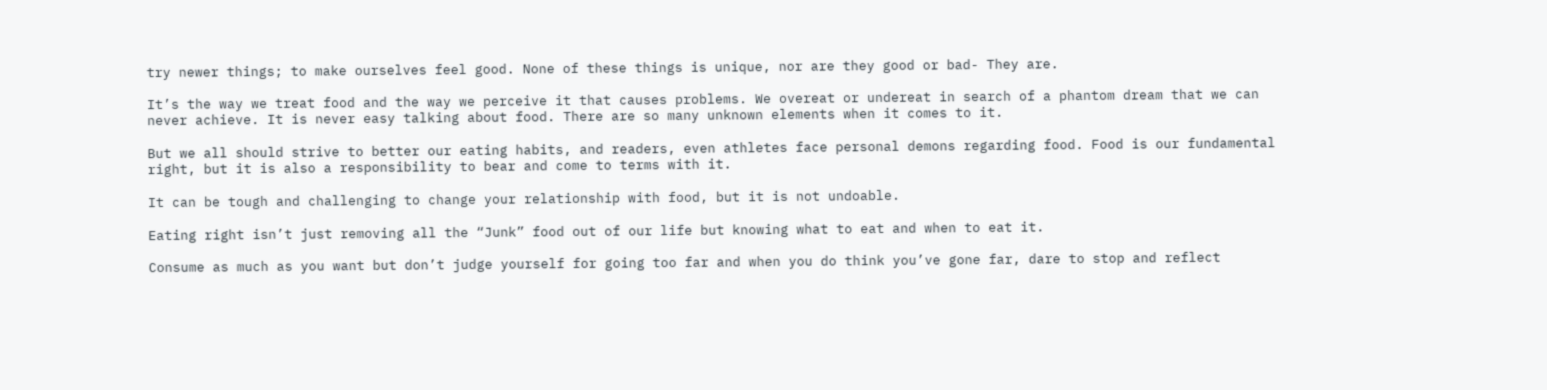try newer things; to make ourselves feel good. None of these things is unique, nor are they good or bad- They are.

It’s the way we treat food and the way we perceive it that causes problems. We overeat or undereat in search of a phantom dream that we can never achieve. It is never easy talking about food. There are so many unknown elements when it comes to it.

But we all should strive to better our eating habits, and readers, even athletes face personal demons regarding food. Food is our fundamental right, but it is also a responsibility to bear and come to terms with it.

It can be tough and challenging to change your relationship with food, but it is not undoable.

Eating right isn’t just removing all the “Junk” food out of our life but knowing what to eat and when to eat it.

Consume as much as you want but don’t judge yourself for going too far and when you do think you’ve gone far, dare to stop and reflect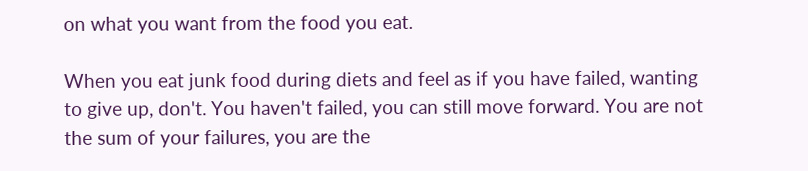on what you want from the food you eat.

When you eat junk food during diets and feel as if you have failed, wanting to give up, don't. You haven't failed, you can still move forward. You are not the sum of your failures, you are the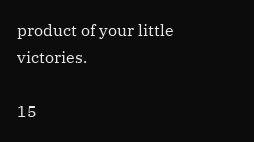product of your little victories.

15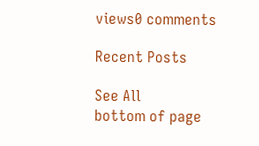views0 comments

Recent Posts

See All
bottom of page